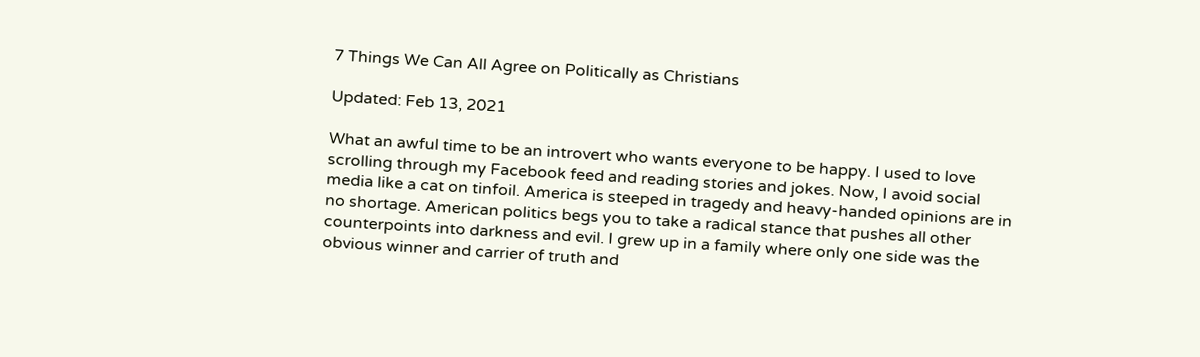7 Things We Can All Agree on Politically as Christians

Updated: Feb 13, 2021

What an awful time to be an introvert who wants everyone to be happy. I used to love scrolling through my Facebook feed and reading stories and jokes. Now, I avoid social media like a cat on tinfoil. America is steeped in tragedy and heavy-handed opinions are in no shortage. American politics begs you to take a radical stance that pushes all other counterpoints into darkness and evil. I grew up in a family where only one side was the obvious winner and carrier of truth and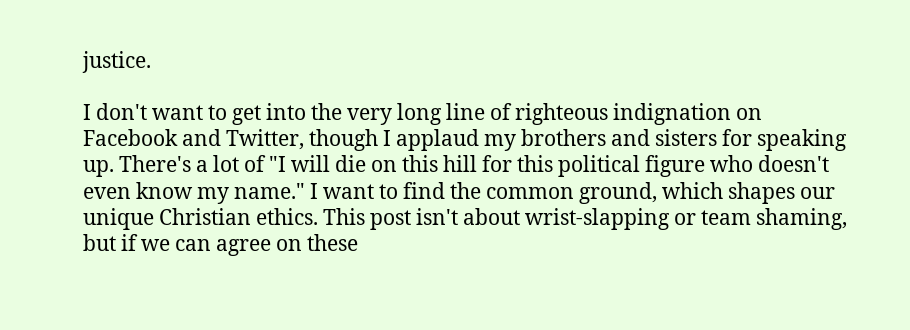justice.

I don't want to get into the very long line of righteous indignation on Facebook and Twitter, though I applaud my brothers and sisters for speaking up. There's a lot of "I will die on this hill for this political figure who doesn't even know my name." I want to find the common ground, which shapes our unique Christian ethics. This post isn't about wrist-slapping or team shaming, but if we can agree on these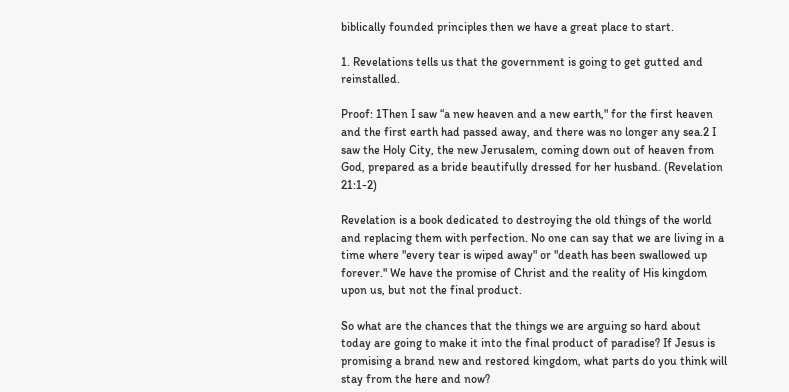biblically founded principles then we have a great place to start.

1. Revelations tells us that the government is going to get gutted and reinstalled.

Proof: 1Then I saw “a new heaven and a new earth," for the first heaven and the first earth had passed away, and there was no longer any sea.2 I saw the Holy City, the new Jerusalem, coming down out of heaven from God, prepared as a bride beautifully dressed for her husband. (Revelation 21:1-2)

Revelation is a book dedicated to destroying the old things of the world and replacing them with perfection. No one can say that we are living in a time where "every tear is wiped away" or "death has been swallowed up forever." We have the promise of Christ and the reality of His kingdom upon us, but not the final product.

So what are the chances that the things we are arguing so hard about today are going to make it into the final product of paradise? If Jesus is promising a brand new and restored kingdom, what parts do you think will stay from the here and now?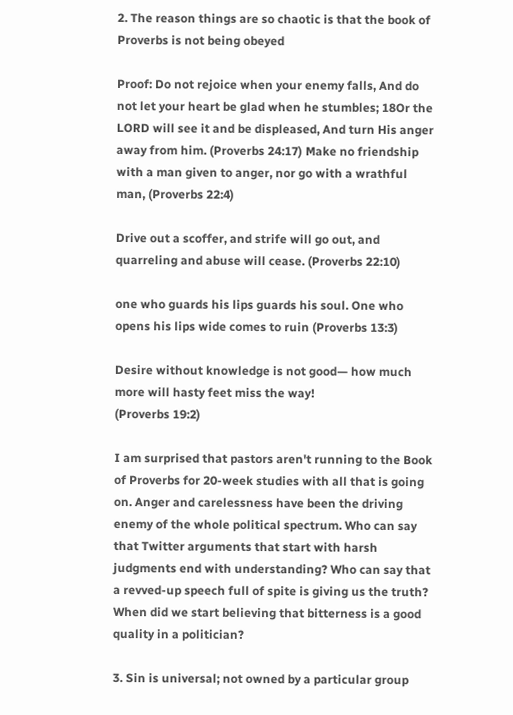2. The reason things are so chaotic is that the book of Proverbs is not being obeyed

Proof: Do not rejoice when your enemy falls, And do not let your heart be glad when he stumbles; 18Or the LORD will see it and be displeased, And turn His anger away from him. (Proverbs 24:17) Make no friendship with a man given to anger, nor go with a wrathful man, (Proverbs 22:4)

Drive out a scoffer, and strife will go out, and quarreling and abuse will cease. (Proverbs 22:10)

one who guards his lips guards his soul. One who opens his lips wide comes to ruin (Proverbs 13:3)

Desire without knowledge is not good— how much more will hasty feet miss the way!
(Proverbs 19:2)

I am surprised that pastors aren't running to the Book of Proverbs for 20-week studies with all that is going on. Anger and carelessness have been the driving enemy of the whole political spectrum. Who can say that Twitter arguments that start with harsh judgments end with understanding? Who can say that a revved-up speech full of spite is giving us the truth? When did we start believing that bitterness is a good quality in a politician?

3. Sin is universal; not owned by a particular group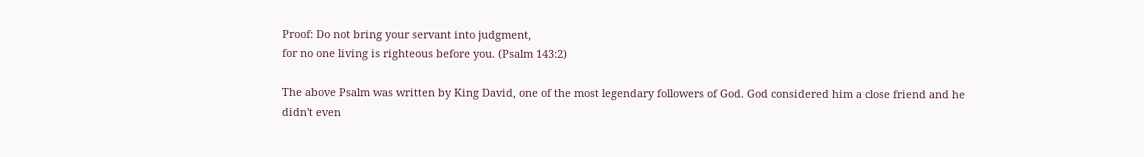Proof: Do not bring your servant into judgment,
for no one living is righteous before you. (Psalm 143:2)

The above Psalm was written by King David, one of the most legendary followers of God. God considered him a close friend and he didn't even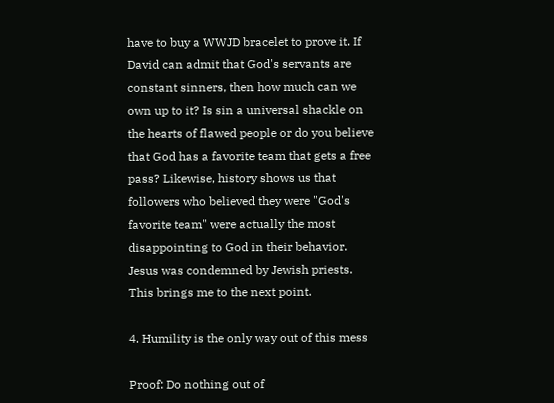have to buy a WWJD bracelet to prove it. If David can admit that God's servants are constant sinners, then how much can we own up to it? Is sin a universal shackle on the hearts of flawed people or do you believe that God has a favorite team that gets a free pass? Likewise, history shows us that followers who believed they were "God's favorite team" were actually the most disappointing to God in their behavior. Jesus was condemned by Jewish priests. This brings me to the next point.

4. Humility is the only way out of this mess

Proof: Do nothing out of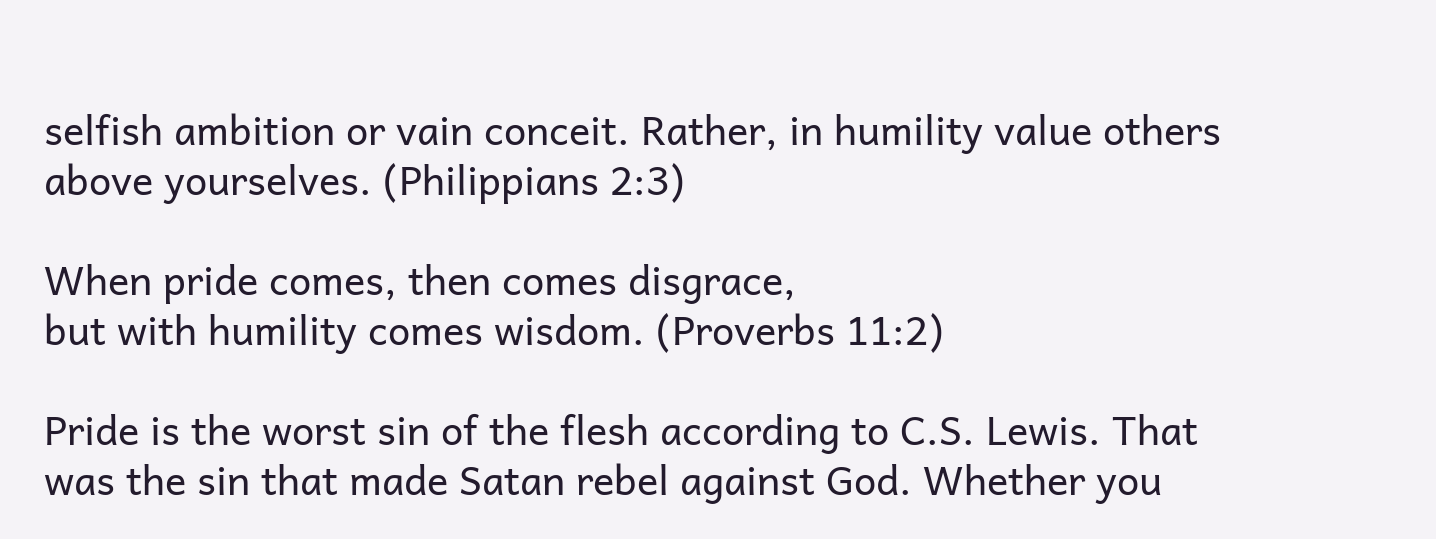selfish ambition or vain conceit. Rather, in humility value others above yourselves. (Philippians 2:3)

When pride comes, then comes disgrace,
but with humility comes wisdom. (Proverbs 11:2)

Pride is the worst sin of the flesh according to C.S. Lewis. That was the sin that made Satan rebel against God. Whether you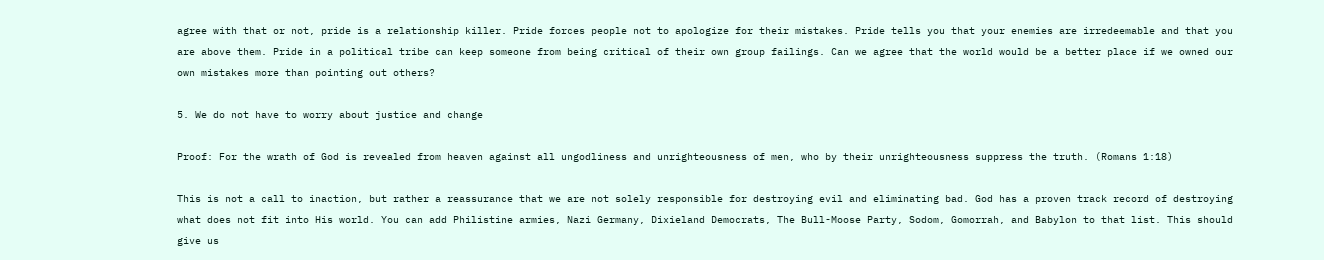agree with that or not, pride is a relationship killer. Pride forces people not to apologize for their mistakes. Pride tells you that your enemies are irredeemable and that you are above them. Pride in a political tribe can keep someone from being critical of their own group failings. Can we agree that the world would be a better place if we owned our own mistakes more than pointing out others?

5. We do not have to worry about justice and change

Proof: For the wrath of God is revealed from heaven against all ungodliness and unrighteousness of men, who by their unrighteousness suppress the truth. (Romans 1:18)

This is not a call to inaction, but rather a reassurance that we are not solely responsible for destroying evil and eliminating bad. God has a proven track record of destroying what does not fit into His world. You can add Philistine armies, Nazi Germany, Dixieland Democrats, The Bull-Moose Party, Sodom, Gomorrah, and Babylon to that list. This should give us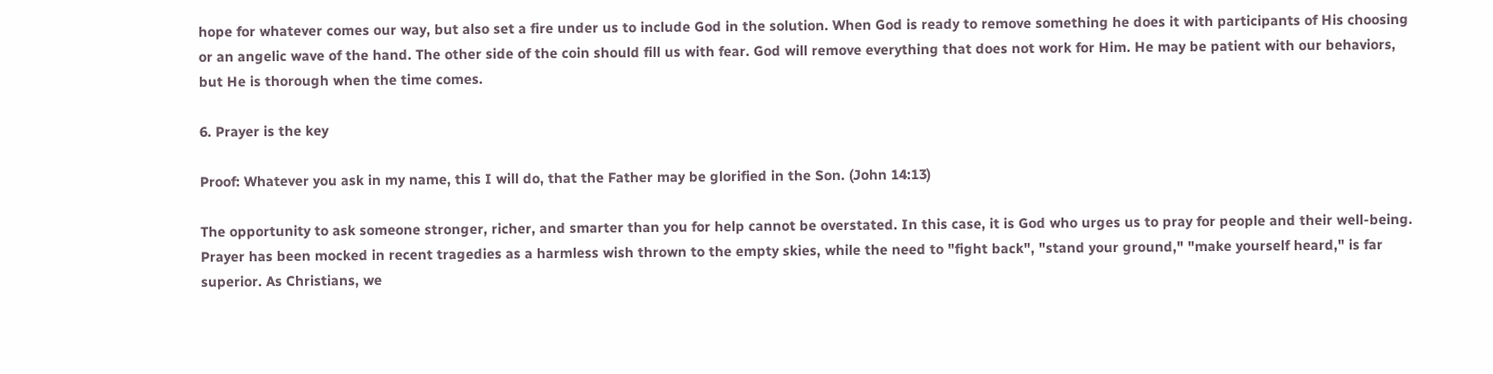hope for whatever comes our way, but also set a fire under us to include God in the solution. When God is ready to remove something he does it with participants of His choosing or an angelic wave of the hand. The other side of the coin should fill us with fear. God will remove everything that does not work for Him. He may be patient with our behaviors, but He is thorough when the time comes.

6. Prayer is the key

Proof: Whatever you ask in my name, this I will do, that the Father may be glorified in the Son. (John 14:13)

The opportunity to ask someone stronger, richer, and smarter than you for help cannot be overstated. In this case, it is God who urges us to pray for people and their well-being. Prayer has been mocked in recent tragedies as a harmless wish thrown to the empty skies, while the need to "fight back", "stand your ground," "make yourself heard," is far superior. As Christians, we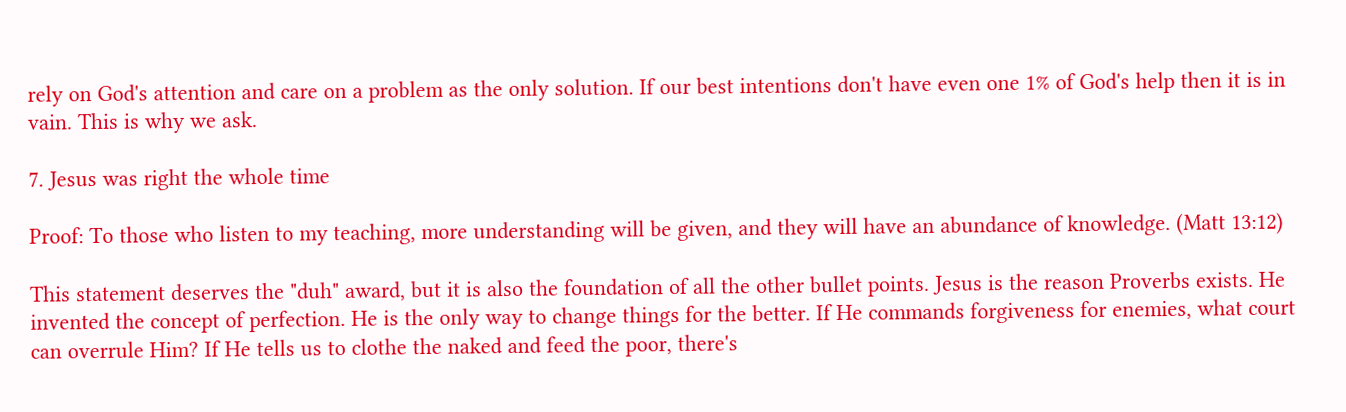rely on God's attention and care on a problem as the only solution. If our best intentions don't have even one 1% of God's help then it is in vain. This is why we ask.

7. Jesus was right the whole time

Proof: To those who listen to my teaching, more understanding will be given, and they will have an abundance of knowledge. (Matt 13:12)

This statement deserves the "duh" award, but it is also the foundation of all the other bullet points. Jesus is the reason Proverbs exists. He invented the concept of perfection. He is the only way to change things for the better. If He commands forgiveness for enemies, what court can overrule Him? If He tells us to clothe the naked and feed the poor, there's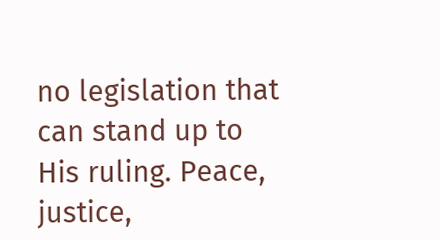no legislation that can stand up to His ruling. Peace, justice,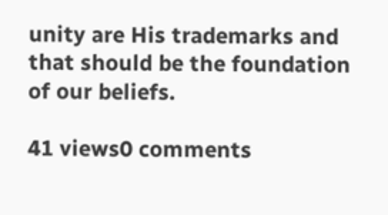unity are His trademarks and that should be the foundation of our beliefs.

41 views0 comments